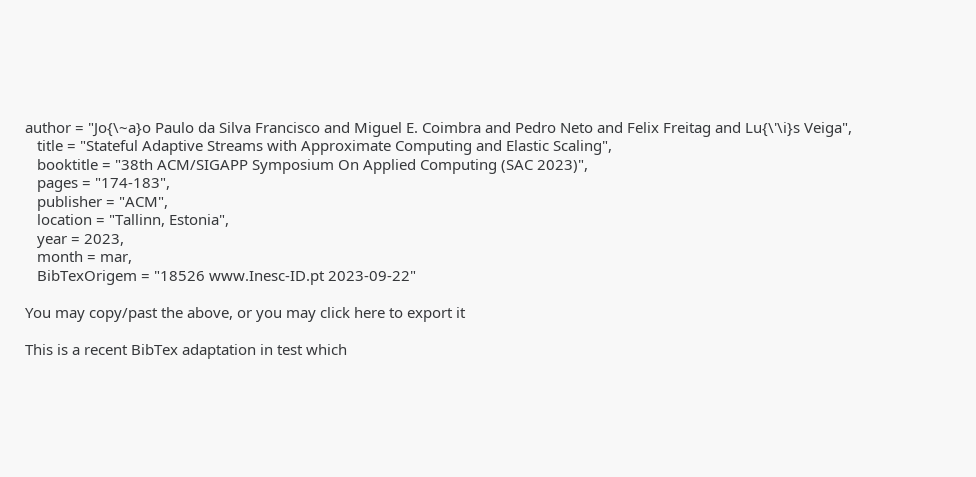author = "Jo{\~a}o Paulo da Silva Francisco and Miguel E. Coimbra and Pedro Neto and Felix Freitag and Lu{\'\i}s Veiga",
   title = "Stateful Adaptive Streams with Approximate Computing and Elastic Scaling",
   booktitle = "38th ACM/SIGAPP Symposium On Applied Computing (SAC 2023)",
   pages = "174-183",
   publisher = "ACM",
   location = "Tallinn, Estonia",
   year = 2023,
   month = mar,
   BibTexOrigem = "18526 www.Inesc-ID.pt 2023-09-22"

You may copy/past the above, or you may click here to export it

This is a recent BibTex adaptation in test which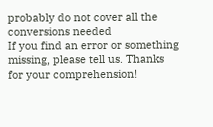probably do not cover all the conversions needed
If you find an error or something missing, please tell us. Thanks for your comprehension!